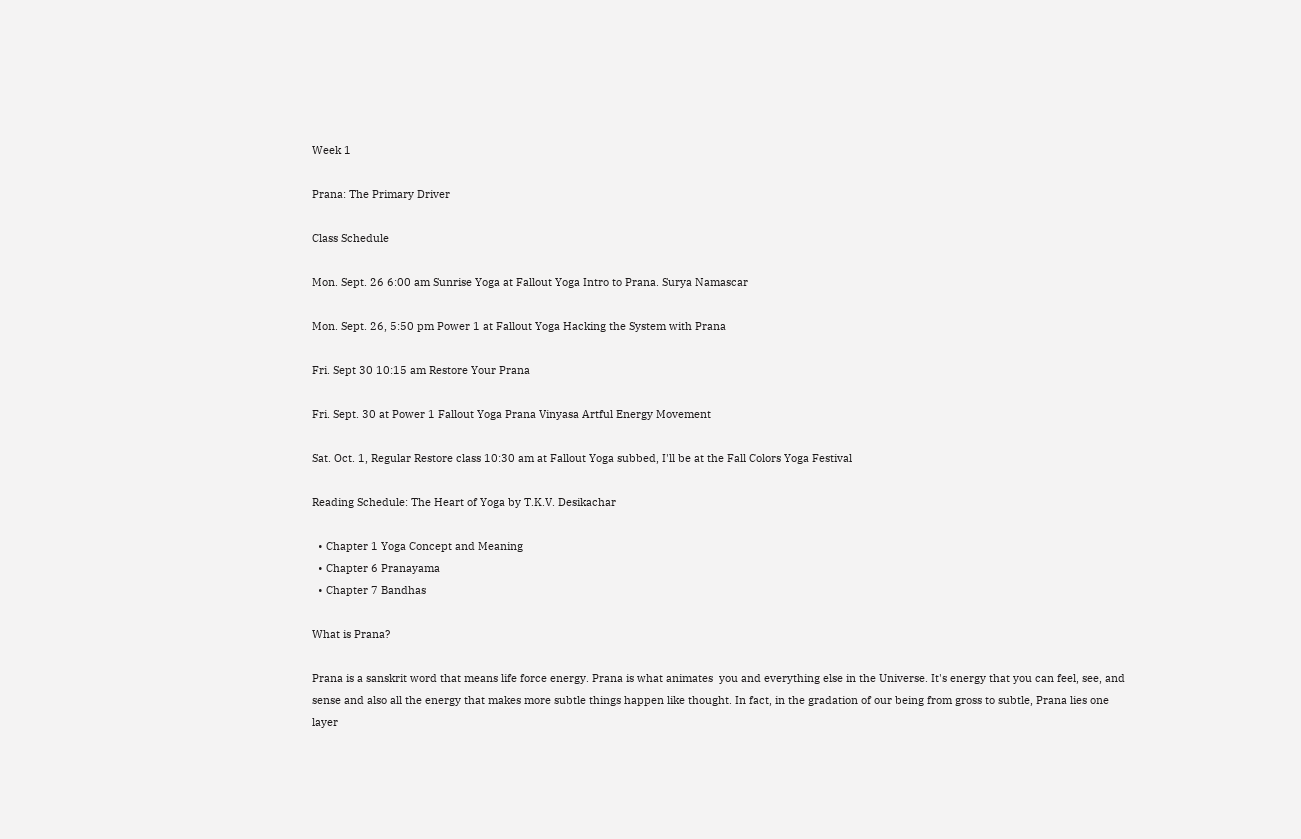Week 1

Prana: The Primary Driver

Class Schedule

Mon. Sept. 26 6:00 am Sunrise Yoga at Fallout Yoga Intro to Prana. Surya Namascar

Mon. Sept. 26, 5:50 pm Power 1 at Fallout Yoga Hacking the System with Prana

Fri. Sept 30 10:15 am Restore Your Prana

Fri. Sept. 30 at Power 1 Fallout Yoga Prana Vinyasa Artful Energy Movement

Sat. Oct. 1, Regular Restore class 10:30 am at Fallout Yoga subbed, I'll be at the Fall Colors Yoga Festival

Reading Schedule: The Heart of Yoga by T.K.V. Desikachar

  • Chapter 1 Yoga Concept and Meaning
  • Chapter 6 Pranayama
  • Chapter 7 Bandhas

What is Prana?

Prana is a sanskrit word that means life force energy. Prana is what animates  you and everything else in the Universe. It's energy that you can feel, see, and sense and also all the energy that makes more subtle things happen like thought. In fact, in the gradation of our being from gross to subtle, Prana lies one layer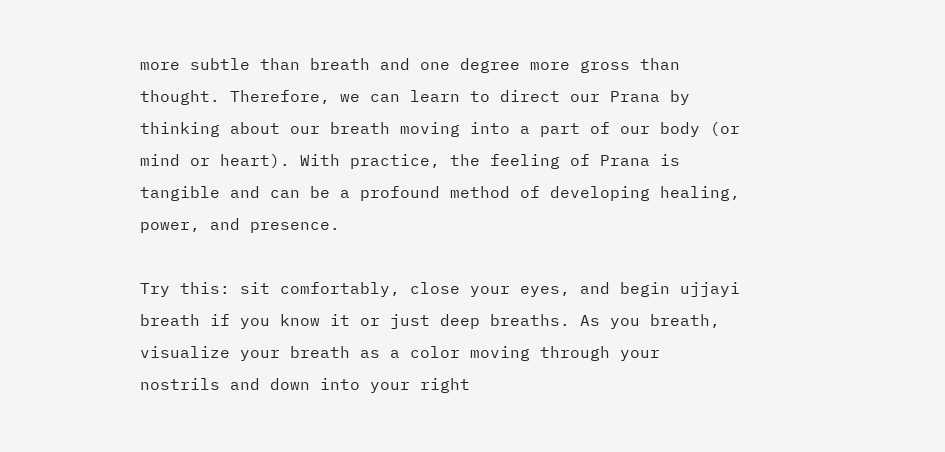more subtle than breath and one degree more gross than thought. Therefore, we can learn to direct our Prana by thinking about our breath moving into a part of our body (or mind or heart). With practice, the feeling of Prana is tangible and can be a profound method of developing healing, power, and presence.

Try this: sit comfortably, close your eyes, and begin ujjayi breath if you know it or just deep breaths. As you breath, visualize your breath as a color moving through your nostrils and down into your right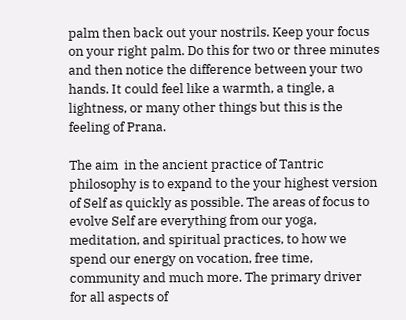palm then back out your nostrils. Keep your focus on your right palm. Do this for two or three minutes and then notice the difference between your two hands. It could feel like a warmth, a tingle, a lightness, or many other things but this is the feeling of Prana.

The aim  in the ancient practice of Tantric philosophy is to expand to the your highest version of Self as quickly as possible. The areas of focus to evolve Self are everything from our yoga, meditation, and spiritual practices, to how we spend our energy on vocation, free time, community and much more. The primary driver for all aspects of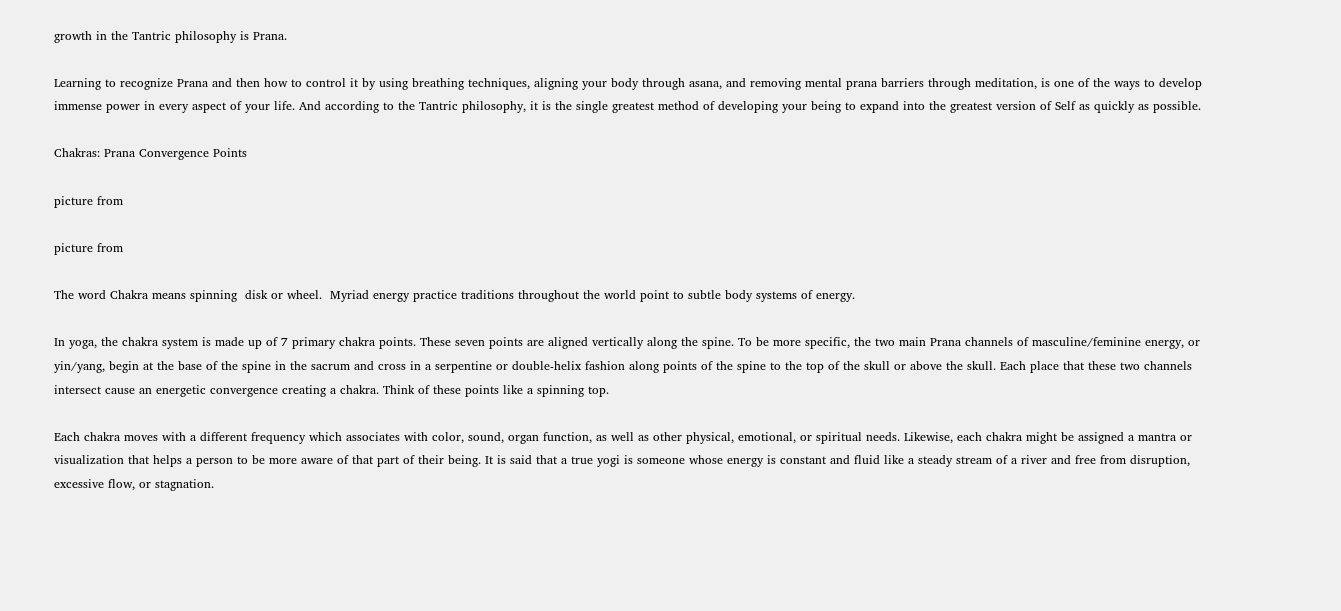growth in the Tantric philosophy is Prana.

Learning to recognize Prana and then how to control it by using breathing techniques, aligning your body through asana, and removing mental prana barriers through meditation, is one of the ways to develop immense power in every aspect of your life. And according to the Tantric philosophy, it is the single greatest method of developing your being to expand into the greatest version of Self as quickly as possible.

Chakras: Prana Convergence Points

picture from

picture from

The word Chakra means spinning  disk or wheel.  Myriad energy practice traditions throughout the world point to subtle body systems of energy.

In yoga, the chakra system is made up of 7 primary chakra points. These seven points are aligned vertically along the spine. To be more specific, the two main Prana channels of masculine/feminine energy, or yin/yang, begin at the base of the spine in the sacrum and cross in a serpentine or double-helix fashion along points of the spine to the top of the skull or above the skull. Each place that these two channels intersect cause an energetic convergence creating a chakra. Think of these points like a spinning top.

Each chakra moves with a different frequency which associates with color, sound, organ function, as well as other physical, emotional, or spiritual needs. Likewise, each chakra might be assigned a mantra or visualization that helps a person to be more aware of that part of their being. It is said that a true yogi is someone whose energy is constant and fluid like a steady stream of a river and free from disruption, excessive flow, or stagnation.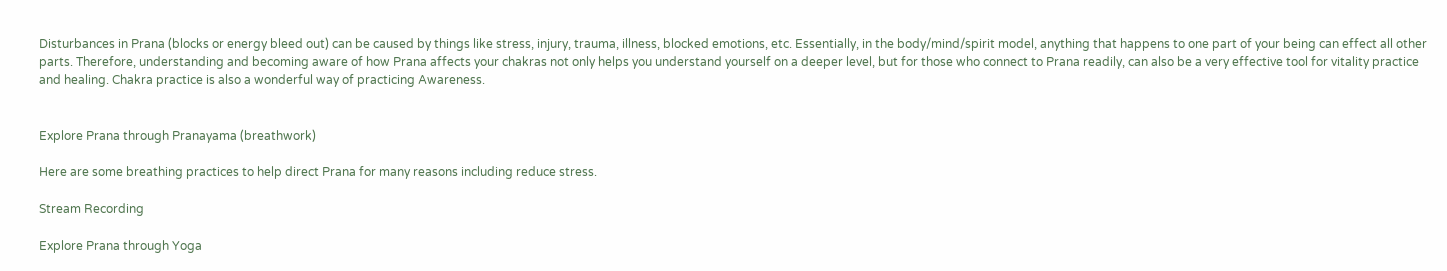Disturbances in Prana (blocks or energy bleed out) can be caused by things like stress, injury, trauma, illness, blocked emotions, etc. Essentially, in the body/mind/spirit model, anything that happens to one part of your being can effect all other parts. Therefore, understanding and becoming aware of how Prana affects your chakras not only helps you understand yourself on a deeper level, but for those who connect to Prana readily, can also be a very effective tool for vitality practice and healing. Chakra practice is also a wonderful way of practicing Awareness.


Explore Prana through Pranayama (breathwork)

Here are some breathing practices to help direct Prana for many reasons including reduce stress.

Stream Recording

Explore Prana through Yoga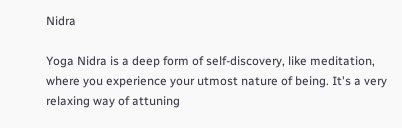Nidra

Yoga Nidra is a deep form of self-discovery, like meditation, where you experience your utmost nature of being. It's a very relaxing way of attuning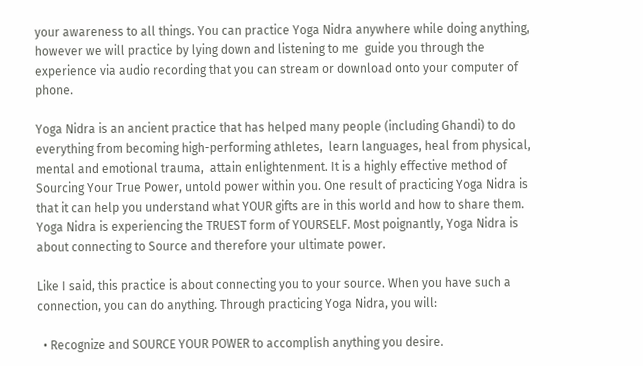your awareness to all things. You can practice Yoga Nidra anywhere while doing anything, however we will practice by lying down and listening to me  guide you through the experience via audio recording that you can stream or download onto your computer of phone.

Yoga Nidra is an ancient practice that has helped many people (including Ghandi) to do everything from becoming high-performing athletes,  learn languages, heal from physical, mental and emotional trauma,  attain enlightenment. It is a highly effective method of Sourcing Your True Power, untold power within you. One result of practicing Yoga Nidra is that it can help you understand what YOUR gifts are in this world and how to share them. Yoga Nidra is experiencing the TRUEST form of YOURSELF. Most poignantly, Yoga Nidra is about connecting to Source and therefore your ultimate power.

Like I said, this practice is about connecting you to your source. When you have such a connection, you can do anything. Through practicing Yoga Nidra, you will:

  • Recognize and SOURCE YOUR POWER to accomplish anything you desire.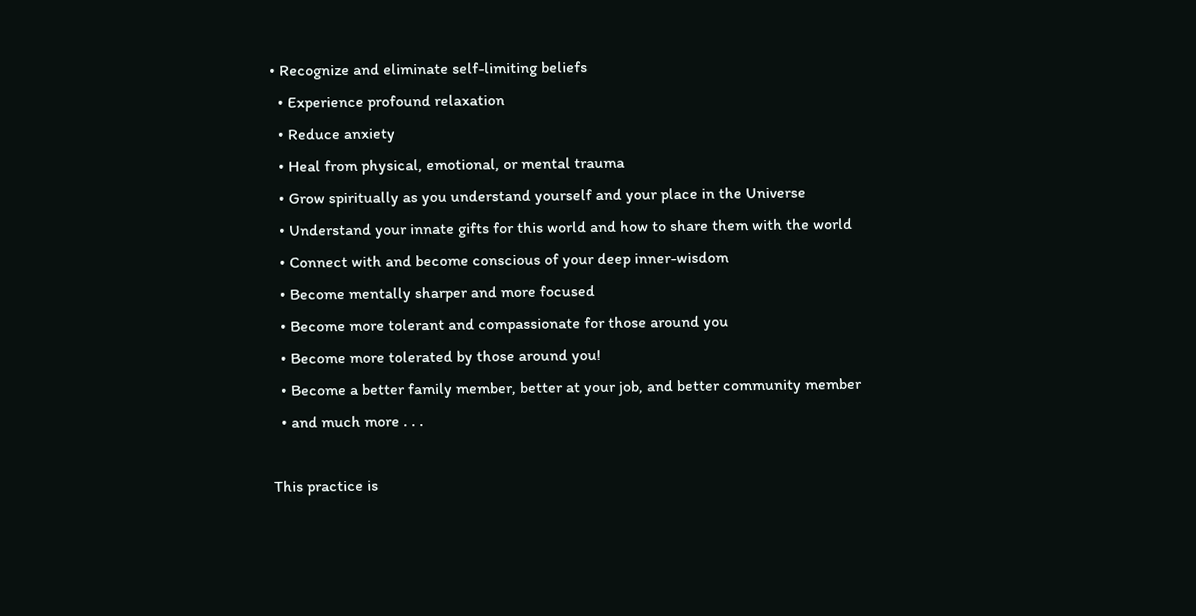• Recognize and eliminate self-limiting beliefs
  • Experience profound relaxation
  • Reduce anxiety
  • Heal from physical, emotional, or mental trauma
  • Grow spiritually as you understand yourself and your place in the Universe
  • Understand your innate gifts for this world and how to share them with the world
  • Connect with and become conscious of your deep inner-wisdom
  • Become mentally sharper and more focused
  • Become more tolerant and compassionate for those around you
  • Become more tolerated by those around you!
  • Become a better family member, better at your job, and better community member
  • and much more . . .

This practice is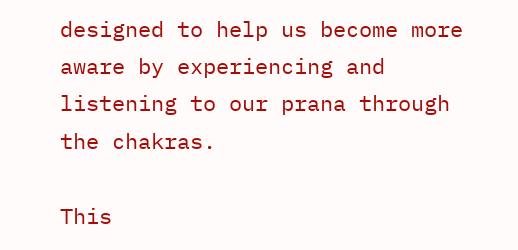designed to help us become more aware by experiencing and listening to our prana through the chakras.

This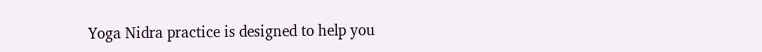Yoga Nidra practice is designed to help you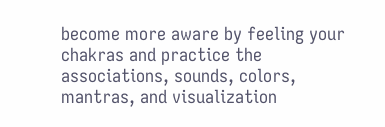become more aware by feeling your chakras and practice the associations, sounds, colors, mantras, and visualization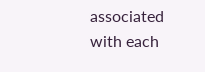associated with each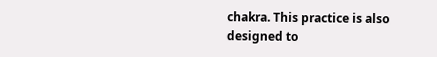chakra. This practice is also designed to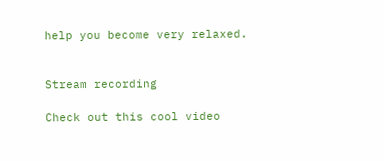help you become very relaxed.


Stream recording

Check out this cool video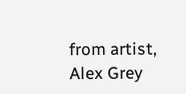from artist, Alex Grey